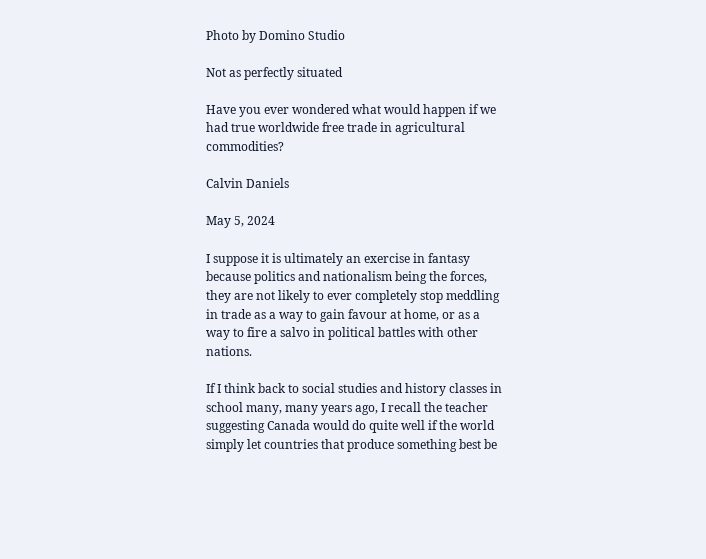Photo by Domino Studio

Not as perfectly situated

Have you ever wondered what would happen if we had true worldwide free trade in agricultural commodities?

Calvin Daniels

May 5, 2024

I suppose it is ultimately an exercise in fantasy because politics and nationalism being the forces, they are not likely to ever completely stop meddling in trade as a way to gain favour at home, or as a way to fire a salvo in political battles with other nations.

If I think back to social studies and history classes in school many, many years ago, I recall the teacher suggesting Canada would do quite well if the world simply let countries that produce something best be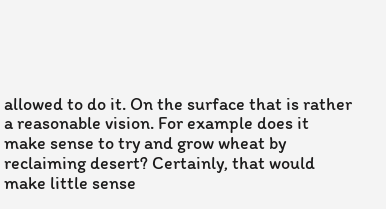allowed to do it. On the surface that is rather a reasonable vision. For example does it make sense to try and grow wheat by reclaiming desert? Certainly, that would make little sense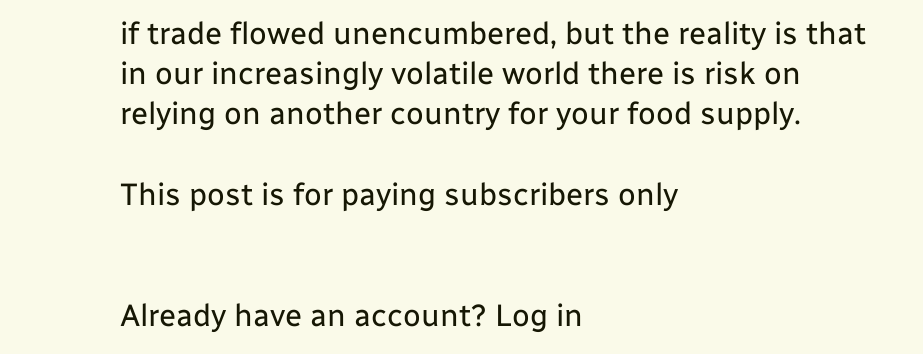if trade flowed unencumbered, but the reality is that in our increasingly volatile world there is risk on relying on another country for your food supply.

This post is for paying subscribers only


Already have an account? Log in